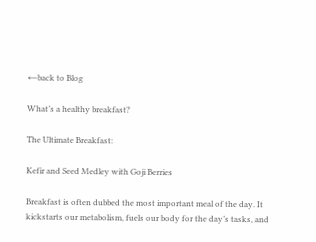←back to Blog

What’s a healthy breakfast?

The Ultimate Breakfast:

Kefir and Seed Medley with Goji Berries

Breakfast is often dubbed the most important meal of the day. It kickstarts our metabolism, fuels our body for the day’s tasks, and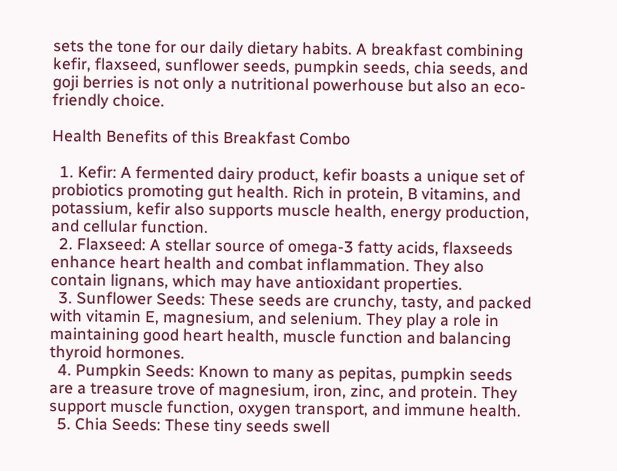sets the tone for our daily dietary habits. A breakfast combining kefir, flaxseed, sunflower seeds, pumpkin seeds, chia seeds, and goji berries is not only a nutritional powerhouse but also an eco-friendly choice.

Health Benefits of this Breakfast Combo

  1. Kefir: A fermented dairy product, kefir boasts a unique set of probiotics promoting gut health. Rich in protein, B vitamins, and potassium, kefir also supports muscle health, energy production, and cellular function.
  2. Flaxseed: A stellar source of omega-3 fatty acids, flaxseeds enhance heart health and combat inflammation. They also contain lignans, which may have antioxidant properties.
  3. Sunflower Seeds: These seeds are crunchy, tasty, and packed with vitamin E, magnesium, and selenium. They play a role in maintaining good heart health, muscle function and balancing thyroid hormones.
  4. Pumpkin Seeds: Known to many as pepitas, pumpkin seeds are a treasure trove of magnesium, iron, zinc, and protein. They support muscle function, oxygen transport, and immune health.
  5. Chia Seeds: These tiny seeds swell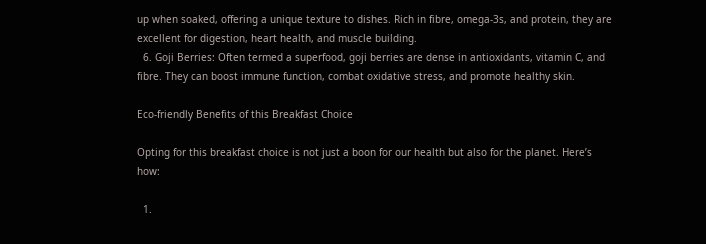up when soaked, offering a unique texture to dishes. Rich in fibre, omega-3s, and protein, they are excellent for digestion, heart health, and muscle building.
  6. Goji Berries: Often termed a superfood, goji berries are dense in antioxidants, vitamin C, and fibre. They can boost immune function, combat oxidative stress, and promote healthy skin.

Eco-friendly Benefits of this Breakfast Choice

Opting for this breakfast choice is not just a boon for our health but also for the planet. Here’s how:

  1.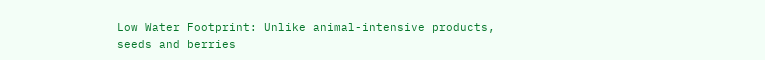Low Water Footprint: Unlike animal-intensive products, seeds and berries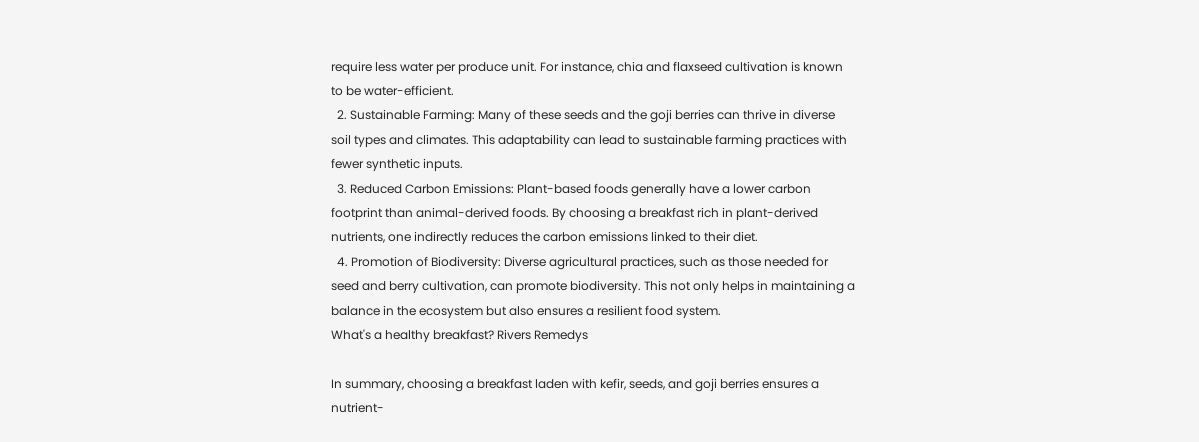require less water per produce unit. For instance, chia and flaxseed cultivation is known to be water-efficient.
  2. Sustainable Farming: Many of these seeds and the goji berries can thrive in diverse soil types and climates. This adaptability can lead to sustainable farming practices with fewer synthetic inputs.
  3. Reduced Carbon Emissions: Plant-based foods generally have a lower carbon footprint than animal-derived foods. By choosing a breakfast rich in plant-derived nutrients, one indirectly reduces the carbon emissions linked to their diet.
  4. Promotion of Biodiversity: Diverse agricultural practices, such as those needed for seed and berry cultivation, can promote biodiversity. This not only helps in maintaining a balance in the ecosystem but also ensures a resilient food system.
What's a healthy breakfast? Rivers Remedys

In summary, choosing a breakfast laden with kefir, seeds, and goji berries ensures a nutrient-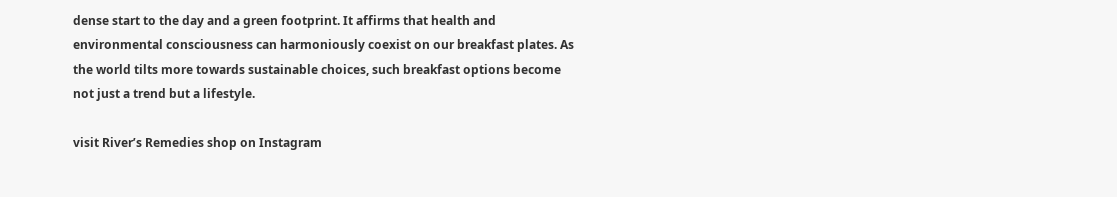dense start to the day and a green footprint. It affirms that health and environmental consciousness can harmoniously coexist on our breakfast plates. As the world tilts more towards sustainable choices, such breakfast options become not just a trend but a lifestyle.

visit River’s Remedies shop on Instagram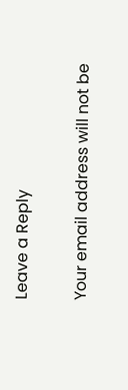Leave a Reply

Your email address will not be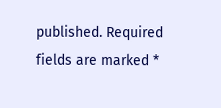published. Required fields are marked *